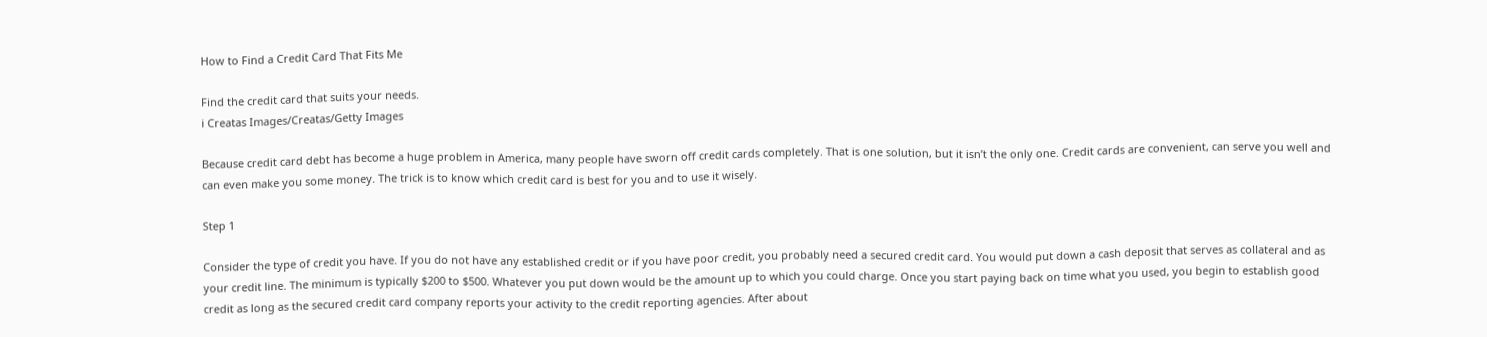How to Find a Credit Card That Fits Me

Find the credit card that suits your needs.
i Creatas Images/Creatas/Getty Images

Because credit card debt has become a huge problem in America, many people have sworn off credit cards completely. That is one solution, but it isn’t the only one. Credit cards are convenient, can serve you well and can even make you some money. The trick is to know which credit card is best for you and to use it wisely.

Step 1

Consider the type of credit you have. If you do not have any established credit or if you have poor credit, you probably need a secured credit card. You would put down a cash deposit that serves as collateral and as your credit line. The minimum is typically $200 to $500. Whatever you put down would be the amount up to which you could charge. Once you start paying back on time what you used, you begin to establish good credit as long as the secured credit card company reports your activity to the credit reporting agencies. After about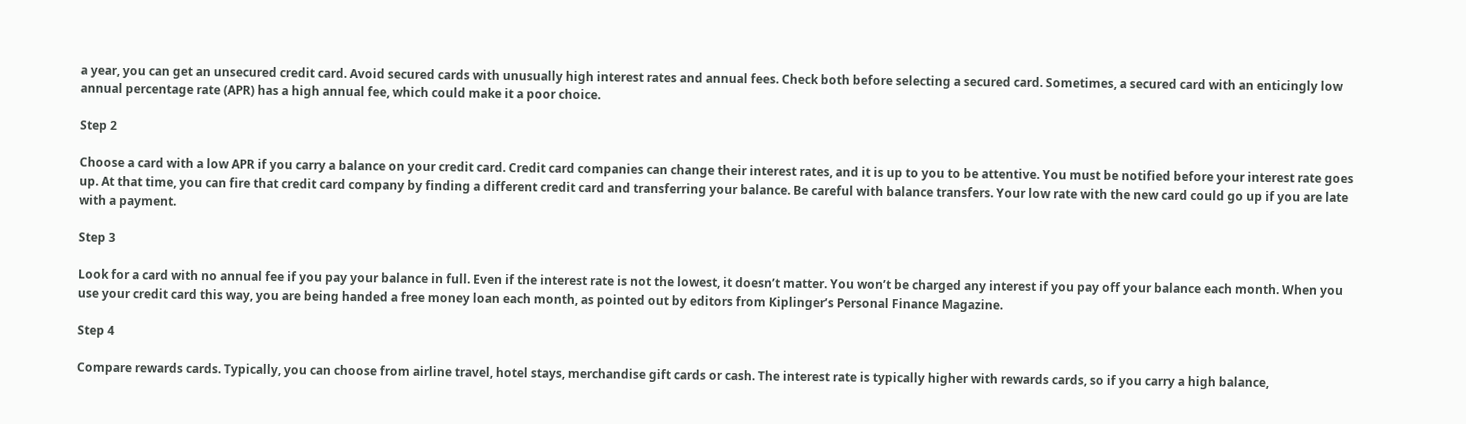a year, you can get an unsecured credit card. Avoid secured cards with unusually high interest rates and annual fees. Check both before selecting a secured card. Sometimes, a secured card with an enticingly low annual percentage rate (APR) has a high annual fee, which could make it a poor choice.

Step 2

Choose a card with a low APR if you carry a balance on your credit card. Credit card companies can change their interest rates, and it is up to you to be attentive. You must be notified before your interest rate goes up. At that time, you can fire that credit card company by finding a different credit card and transferring your balance. Be careful with balance transfers. Your low rate with the new card could go up if you are late with a payment.

Step 3

Look for a card with no annual fee if you pay your balance in full. Even if the interest rate is not the lowest, it doesn’t matter. You won’t be charged any interest if you pay off your balance each month. When you use your credit card this way, you are being handed a free money loan each month, as pointed out by editors from Kiplinger’s Personal Finance Magazine.

Step 4

Compare rewards cards. Typically, you can choose from airline travel, hotel stays, merchandise gift cards or cash. The interest rate is typically higher with rewards cards, so if you carry a high balance,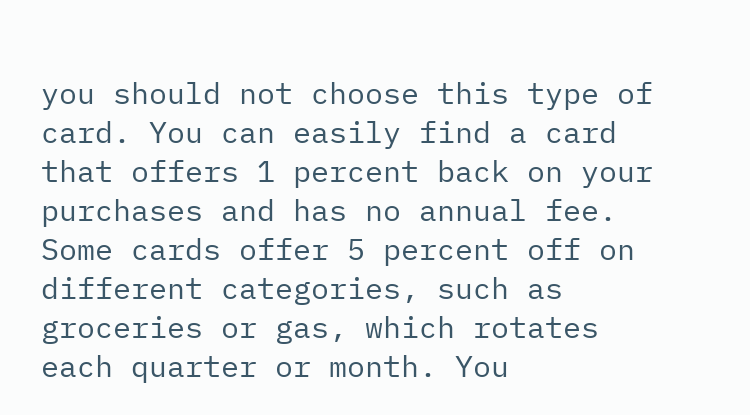you should not choose this type of card. You can easily find a card that offers 1 percent back on your purchases and has no annual fee. Some cards offer 5 percent off on different categories, such as groceries or gas, which rotates each quarter or month. You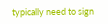typically need to sign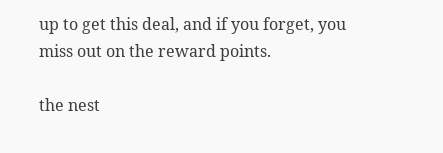up to get this deal, and if you forget, you miss out on the reward points.

the nest